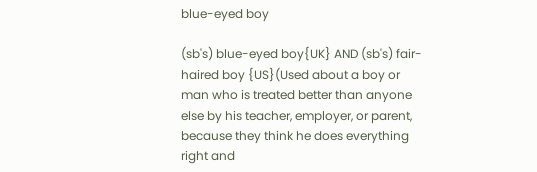blue-eyed boy

(sb's) blue-eyed boy{UK} AND (sb's) fair-haired boy {US}(Used about a boy or man who is treated better than anyone else by his teacher, employer, or parent, because they think he does everything right and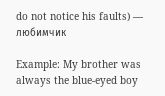do not notice his faults) — любимчик

Example: My brother was always the blue-eyed boy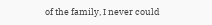of the family, I never could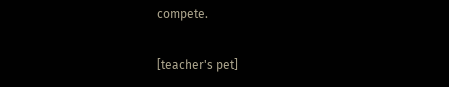compete.

[teacher's pet]